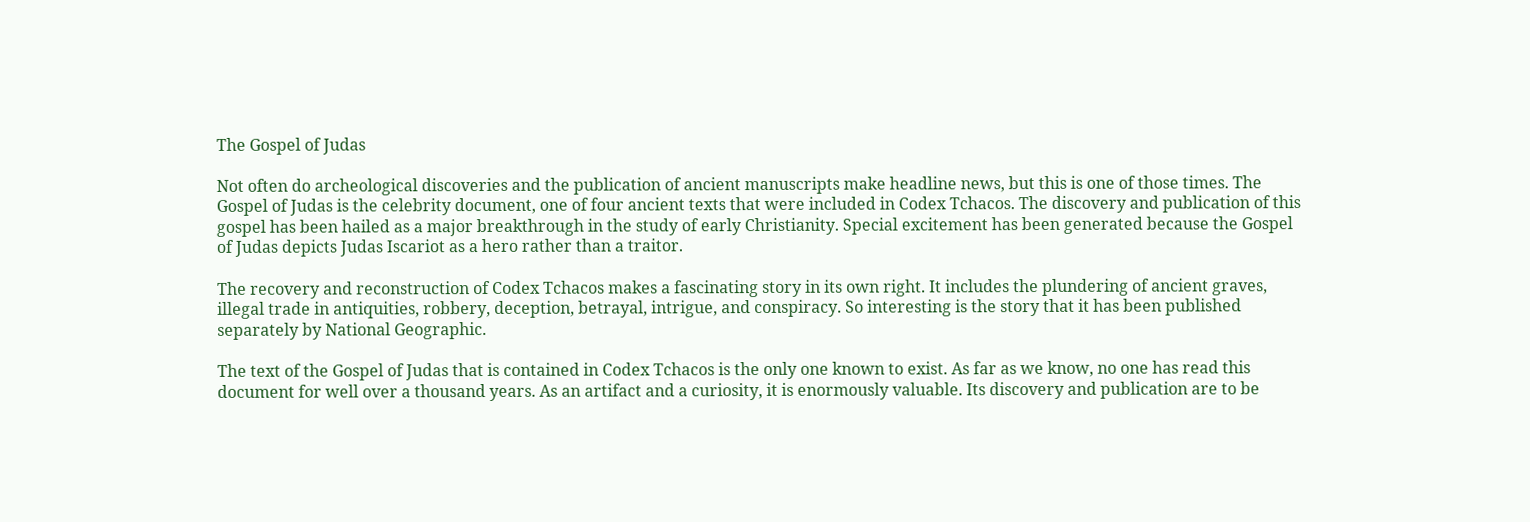The Gospel of Judas

Not often do archeological discoveries and the publication of ancient manuscripts make headline news, but this is one of those times. The Gospel of Judas is the celebrity document, one of four ancient texts that were included in Codex Tchacos. The discovery and publication of this gospel has been hailed as a major breakthrough in the study of early Christianity. Special excitement has been generated because the Gospel of Judas depicts Judas Iscariot as a hero rather than a traitor.

The recovery and reconstruction of Codex Tchacos makes a fascinating story in its own right. It includes the plundering of ancient graves, illegal trade in antiquities, robbery, deception, betrayal, intrigue, and conspiracy. So interesting is the story that it has been published separately by National Geographic.

The text of the Gospel of Judas that is contained in Codex Tchacos is the only one known to exist. As far as we know, no one has read this document for well over a thousand years. As an artifact and a curiosity, it is enormously valuable. Its discovery and publication are to be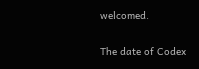welcomed.

The date of Codex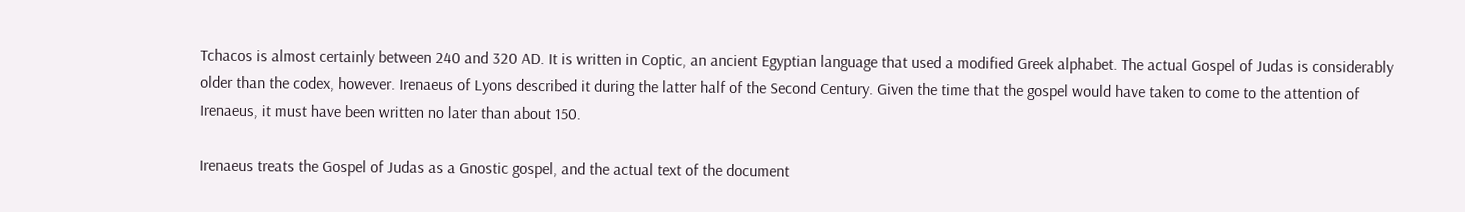Tchacos is almost certainly between 240 and 320 AD. It is written in Coptic, an ancient Egyptian language that used a modified Greek alphabet. The actual Gospel of Judas is considerably older than the codex, however. Irenaeus of Lyons described it during the latter half of the Second Century. Given the time that the gospel would have taken to come to the attention of Irenaeus, it must have been written no later than about 150.

Irenaeus treats the Gospel of Judas as a Gnostic gospel, and the actual text of the document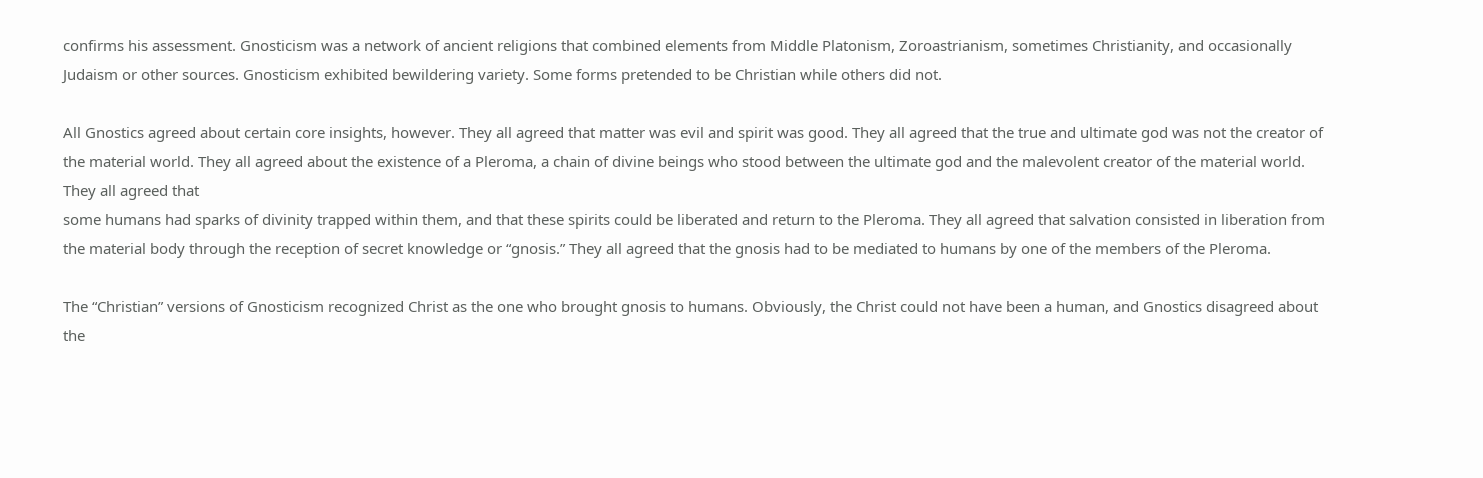confirms his assessment. Gnosticism was a network of ancient religions that combined elements from Middle Platonism, Zoroastrianism, sometimes Christianity, and occasionally Judaism or other sources. Gnosticism exhibited bewildering variety. Some forms pretended to be Christian while others did not.

All Gnostics agreed about certain core insights, however. They all agreed that matter was evil and spirit was good. They all agreed that the true and ultimate god was not the creator of the material world. They all agreed about the existence of a Pleroma, a chain of divine beings who stood between the ultimate god and the malevolent creator of the material world. They all agreed that
some humans had sparks of divinity trapped within them, and that these spirits could be liberated and return to the Pleroma. They all agreed that salvation consisted in liberation from the material body through the reception of secret knowledge or “gnosis.” They all agreed that the gnosis had to be mediated to humans by one of the members of the Pleroma.

The “Christian” versions of Gnosticism recognized Christ as the one who brought gnosis to humans. Obviously, the Christ could not have been a human, and Gnostics disagreed about the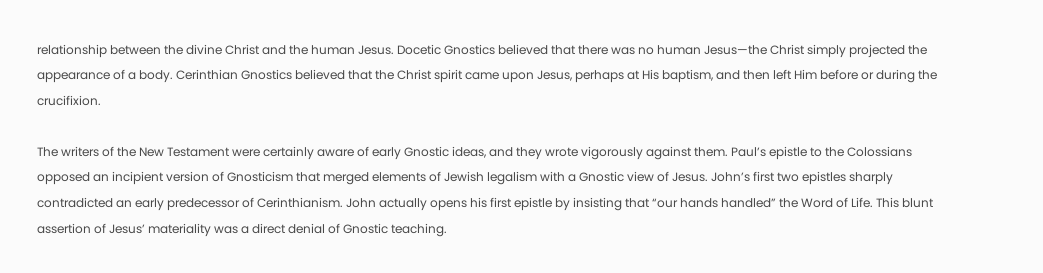relationship between the divine Christ and the human Jesus. Docetic Gnostics believed that there was no human Jesus—the Christ simply projected the appearance of a body. Cerinthian Gnostics believed that the Christ spirit came upon Jesus, perhaps at His baptism, and then left Him before or during the crucifixion.

The writers of the New Testament were certainly aware of early Gnostic ideas, and they wrote vigorously against them. Paul’s epistle to the Colossians opposed an incipient version of Gnosticism that merged elements of Jewish legalism with a Gnostic view of Jesus. John’s first two epistles sharply contradicted an early predecessor of Cerinthianism. John actually opens his first epistle by insisting that “our hands handled” the Word of Life. This blunt assertion of Jesus’ materiality was a direct denial of Gnostic teaching.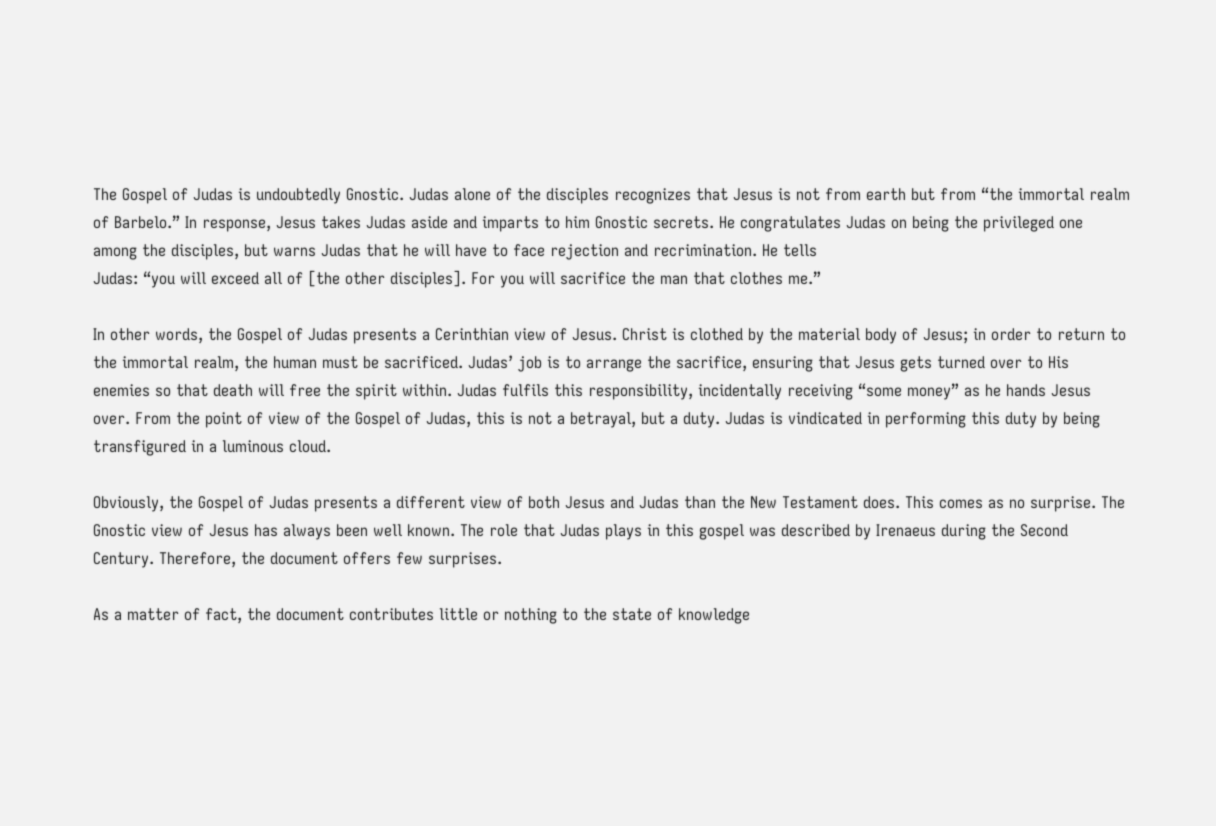The Gospel of Judas is undoubtedly Gnostic. Judas alone of the disciples recognizes that Jesus is not from earth but from “the immortal realm of Barbelo.” In response, Jesus takes Judas aside and imparts to him Gnostic secrets. He congratulates Judas on being the privileged one among the disciples, but warns Judas that he will have to face rejection and recrimination. He tells
Judas: “you will exceed all of [the other disciples]. For you will sacrifice the man that clothes me.”

In other words, the Gospel of Judas presents a Cerinthian view of Jesus. Christ is clothed by the material body of Jesus; in order to return to the immortal realm, the human must be sacrificed. Judas’ job is to arrange the sacrifice, ensuring that Jesus gets turned over to His enemies so that death will free the spirit within. Judas fulfils this responsibility, incidentally receiving “some money” as he hands Jesus over. From the point of view of the Gospel of Judas, this is not a betrayal, but a duty. Judas is vindicated in performing this duty by being transfigured in a luminous cloud.

Obviously, the Gospel of Judas presents a different view of both Jesus and Judas than the New Testament does. This comes as no surprise. The Gnostic view of Jesus has always been well known. The role that Judas plays in this gospel was described by Irenaeus during the Second Century. Therefore, the document offers few surprises.

As a matter of fact, the document contributes little or nothing to the state of knowledge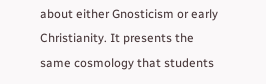about either Gnosticism or early Christianity. It presents the same cosmology that students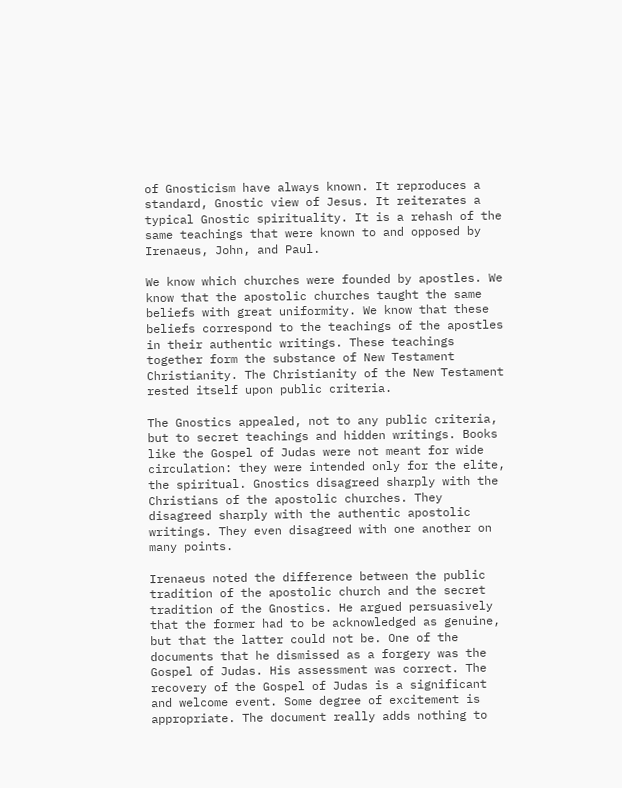of Gnosticism have always known. It reproduces a standard, Gnostic view of Jesus. It reiterates a typical Gnostic spirituality. It is a rehash of the same teachings that were known to and opposed by Irenaeus, John, and Paul.

We know which churches were founded by apostles. We know that the apostolic churches taught the same beliefs with great uniformity. We know that these beliefs correspond to the teachings of the apostles in their authentic writings. These teachings together form the substance of New Testament Christianity. The Christianity of the New Testament rested itself upon public criteria.

The Gnostics appealed, not to any public criteria, but to secret teachings and hidden writings. Books like the Gospel of Judas were not meant for wide circulation: they were intended only for the elite, the spiritual. Gnostics disagreed sharply with the Christians of the apostolic churches. They disagreed sharply with the authentic apostolic writings. They even disagreed with one another on many points.

Irenaeus noted the difference between the public tradition of the apostolic church and the secret tradition of the Gnostics. He argued persuasively that the former had to be acknowledged as genuine, but that the latter could not be. One of the documents that he dismissed as a forgery was the Gospel of Judas. His assessment was correct. The recovery of the Gospel of Judas is a significant
and welcome event. Some degree of excitement is appropriate. The document really adds nothing to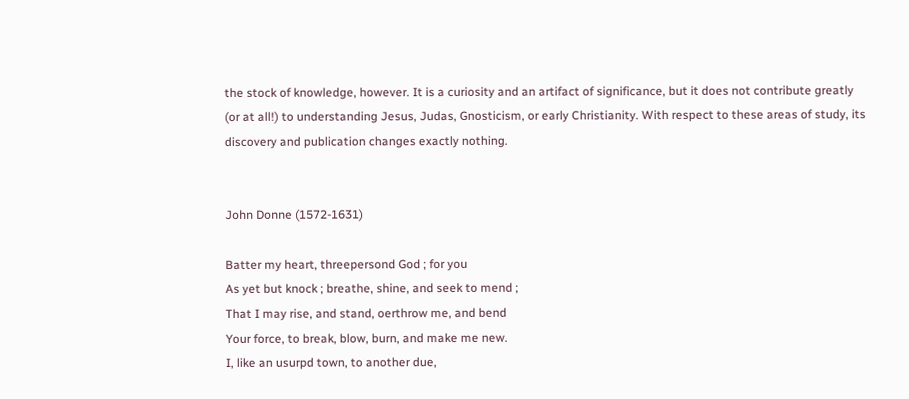the stock of knowledge, however. It is a curiosity and an artifact of significance, but it does not contribute greatly (or at all!) to understanding Jesus, Judas, Gnosticism, or early Christianity. With respect to these areas of study, its discovery and publication changes exactly nothing.


John Donne (1572-1631)

Batter my heart, threepersond God ; for you
As yet but knock ; breathe, shine, and seek to mend ;
That I may rise, and stand, oerthrow me, and bend
Your force, to break, blow, burn, and make me new.
I, like an usurpd town, to another due,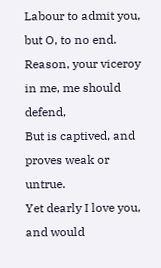Labour to admit you, but O, to no end.
Reason, your viceroy in me, me should defend,
But is captived, and proves weak or untrue.
Yet dearly I love you, and would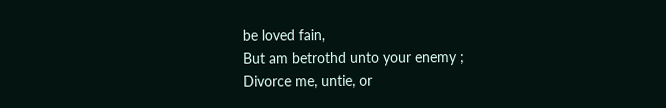be loved fain,
But am betrothd unto your enemy ;
Divorce me, untie, or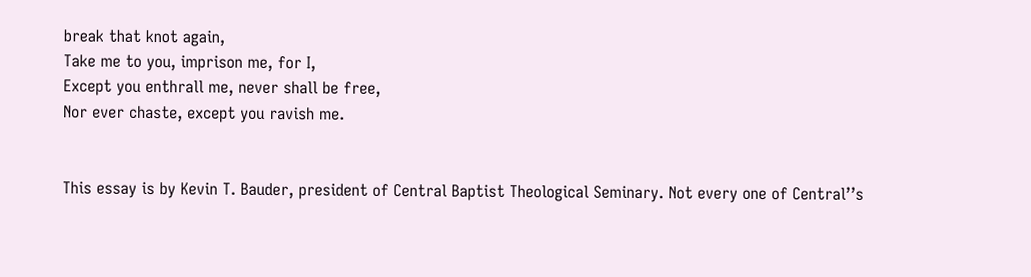break that knot again,
Take me to you, imprison me, for I,
Except you enthrall me, never shall be free,
Nor ever chaste, except you ravish me.


This essay is by Kevin T. Bauder, president of Central Baptist Theological Seminary. Not every one of Central’’s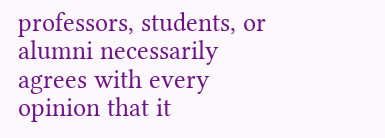professors, students, or alumni necessarily agrees with every opinion that it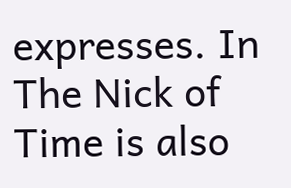expresses. In The Nick of Time is also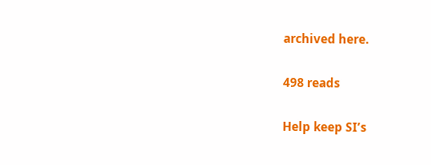archived here.

498 reads

Help keep SI’s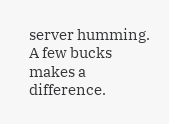server humming. A few bucks makes a difference.